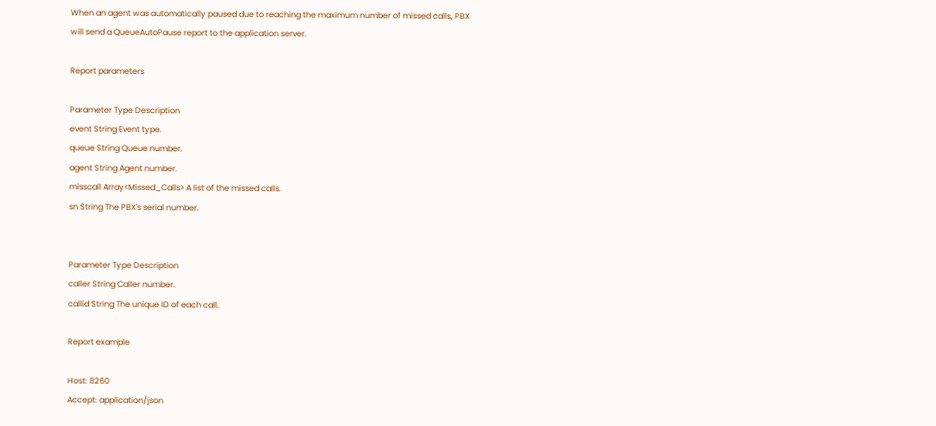When an agent was automatically paused due to reaching the maximum number of missed calls, PBX will send a QueueAutoPause report to the application server.

Report parameters

Parameter Type Description
event String Event type.
queue String Queue number.
agent String Agent number.
misscall Array<Missed_Calls> A list of the missed calls.
sn String The PBX's serial number.


Parameter Type Description
caller String Caller number.
callid String The unique ID of each call.

Report example

Host: 8260
Accept: application/json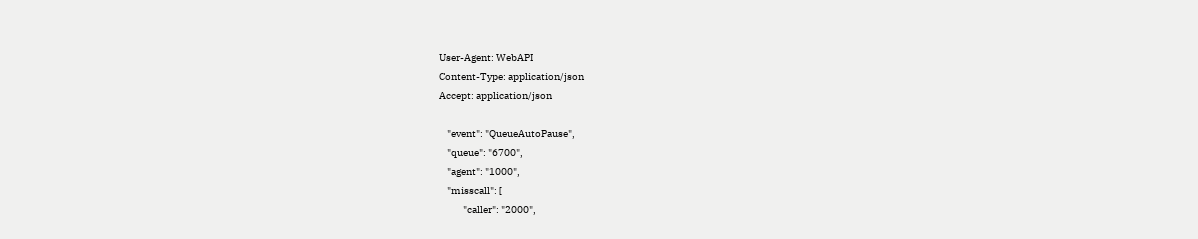User-Agent: WebAPI
Content-Type: application/json
Accept: application/json

    "event": "QueueAutoPause",
    "queue": "6700",
    "agent": "1000",
    "misscall": [
            "caller": "2000",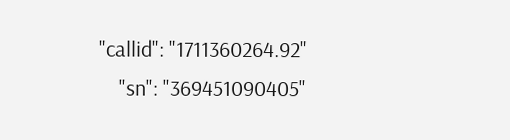"callid": "1711360264.92"
    "sn": "369451090405"